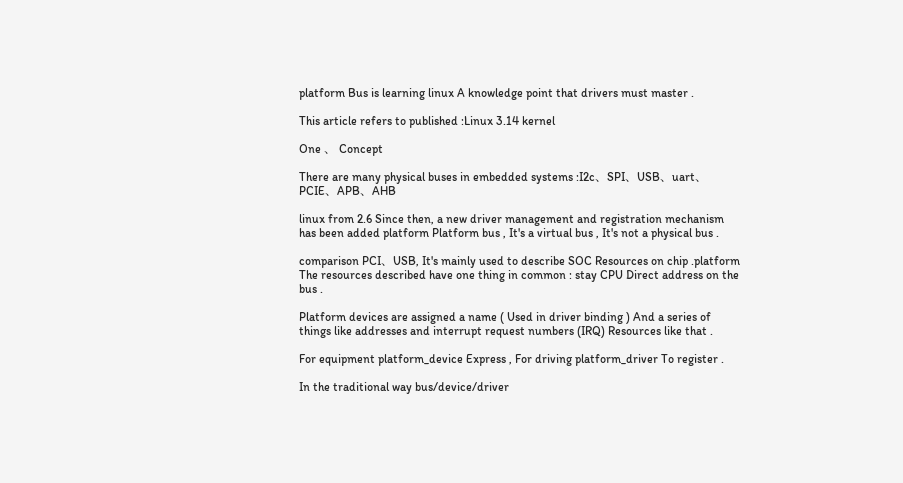platform Bus is learning linux A knowledge point that drivers must master .

This article refers to published :Linux 3.14 kernel

One 、 Concept

There are many physical buses in embedded systems :I2c、SPI、USB、uart、PCIE、APB、AHB

linux from 2.6 Since then, a new driver management and registration mechanism has been added platform Platform bus , It's a virtual bus , It's not a physical bus .

comparison PCI、USB, It's mainly used to describe SOC Resources on chip .platform The resources described have one thing in common : stay CPU Direct address on the bus .

Platform devices are assigned a name ( Used in driver binding ) And a series of things like addresses and interrupt request numbers (IRQ) Resources like that .

For equipment platform_device Express , For driving platform_driver To register .

In the traditional way bus/device/driver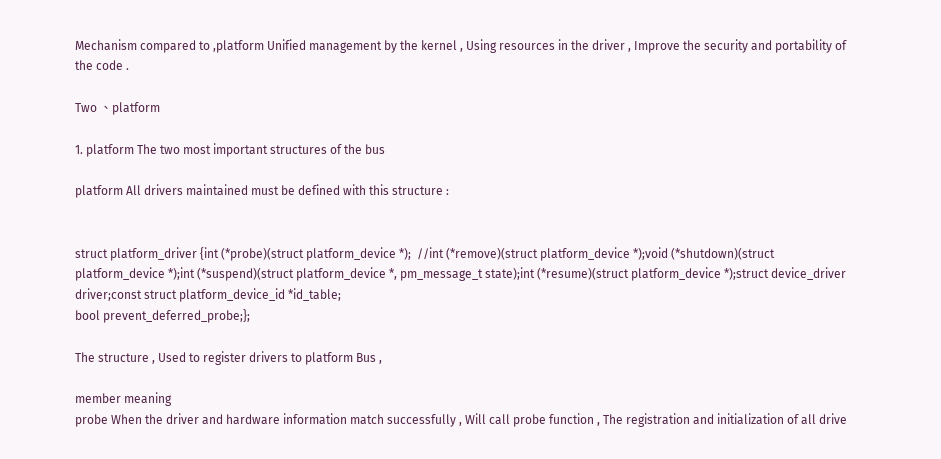Mechanism compared to ,platform Unified management by the kernel , Using resources in the driver , Improve the security and portability of the code .

Two 、platform

1. platform The two most important structures of the bus

platform All drivers maintained must be defined with this structure :


struct platform_driver {int (*probe)(struct platform_device *);  //int (*remove)(struct platform_device *);void (*shutdown)(struct platform_device *);int (*suspend)(struct platform_device *, pm_message_t state);int (*resume)(struct platform_device *);struct device_driver driver;const struct platform_device_id *id_table;
bool prevent_deferred_probe;};

The structure , Used to register drivers to platform Bus ,

member meaning
probe When the driver and hardware information match successfully , Will call probe function , The registration and initialization of all drive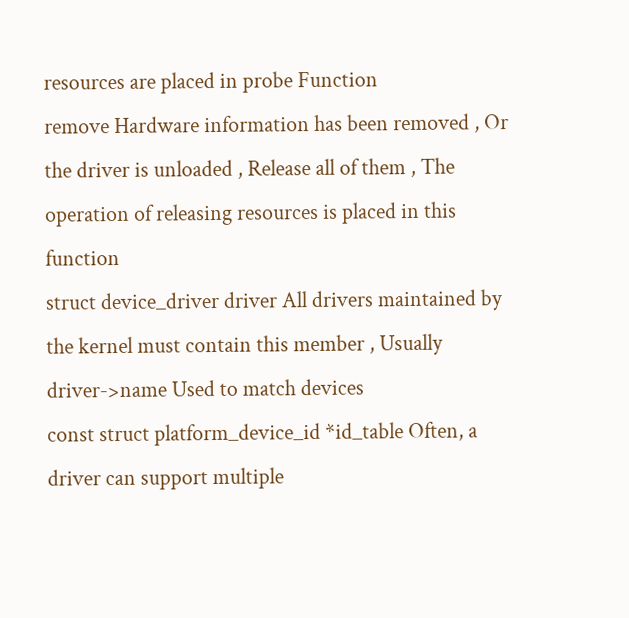resources are placed in probe Function
remove Hardware information has been removed , Or the driver is unloaded , Release all of them , The operation of releasing resources is placed in this function
struct device_driver driver All drivers maintained by the kernel must contain this member , Usually driver->name Used to match devices
const struct platform_device_id *id_table Often, a driver can support multiple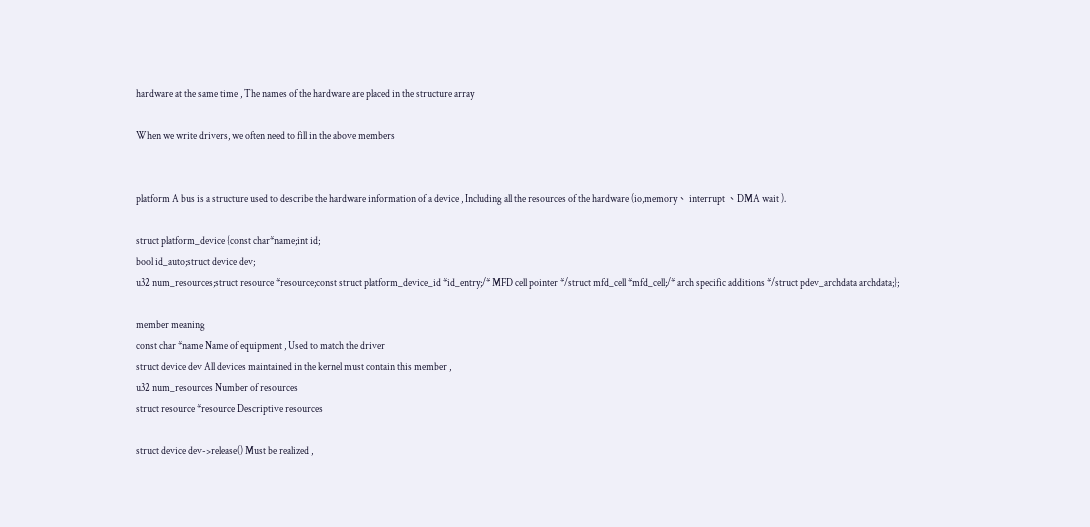hardware at the same time , The names of the hardware are placed in the structure array

When we write drivers, we often need to fill in the above members


platform A bus is a structure used to describe the hardware information of a device , Including all the resources of the hardware (io,memory、 interrupt 、DMA wait ).

struct platform_device {const char*name;int id;
bool id_auto;struct device dev;
u32 num_resources;struct resource *resource;const struct platform_device_id *id_entry;/* MFD cell pointer */struct mfd_cell *mfd_cell;/* arch specific additions */struct pdev_archdata archdata;};

member meaning
const char *name Name of equipment , Used to match the driver
struct device dev All devices maintained in the kernel must contain this member ,
u32 num_resources Number of resources
struct resource *resource Descriptive resources

struct device dev->release() Must be realized ,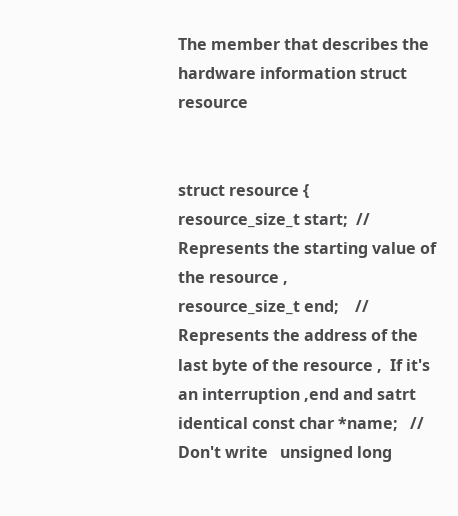The member that describes the hardware information struct resource


struct resource {
resource_size_t start;  // Represents the starting value of the resource ,
resource_size_t end;    // Represents the address of the last byte of the resource ,  If it's an interruption ,end and satrt identical const char *name;   //  Don't write   unsigned long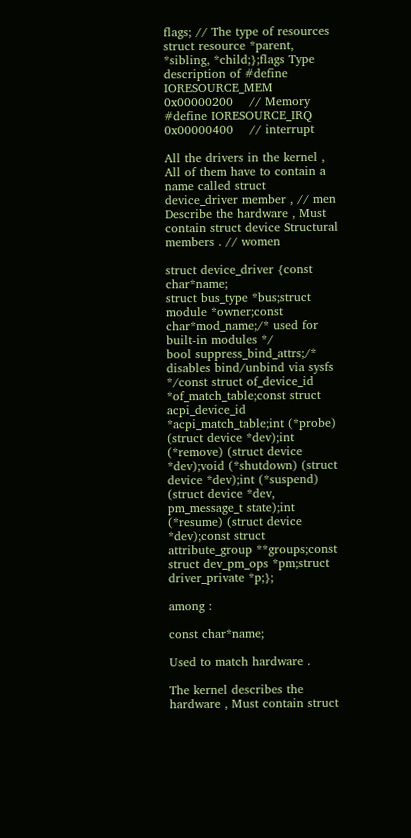flags; // The type of resources struct resource *parent, *sibling, *child;};flags Type description of #define IORESOURCE_MEM 0x00000200    // Memory #define IORESOURCE_IRQ 0x00000400    // interrupt

All the drivers in the kernel , All of them have to contain a name called struct device_driver member , // men
Describe the hardware , Must contain struct device Structural members . // women

struct device_driver {const char*name;
struct bus_type *bus;struct module *owner;const char*mod_name;/* used for built-in modules */
bool suppress_bind_attrs;/* disables bind/unbind via sysfs */const struct of_device_id *of_match_table;const struct acpi_device_id *acpi_match_table;int (*probe) (struct device *dev);int (*remove) (struct device *dev);void (*shutdown) (struct device *dev);int (*suspend) (struct device *dev, pm_message_t state);int (*resume) (struct device *dev);const struct attribute_group **groups;const struct dev_pm_ops *pm;struct driver_private *p;};

among :

const char*name;

Used to match hardware .

The kernel describes the hardware , Must contain struct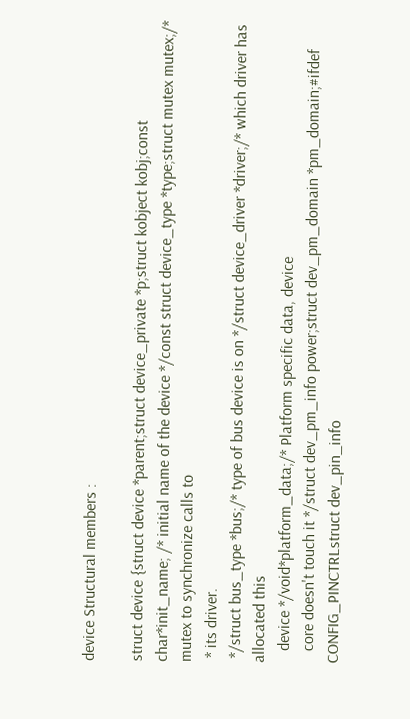device Structural members :

struct device {struct device *parent;struct device_private *p;struct kobject kobj;const char*init_name; /* initial name of the device */const struct device_type *type;struct mutex mutex;/* mutex to synchronize calls to
 * its driver.
 */struct bus_type *bus;/* type of bus device is on */struct device_driver *driver;/* which driver has allocated this
   device */void*platform_data;/* Platform specific data, device
   core doesn't touch it */struct dev_pm_info power;struct dev_pm_domain *pm_domain;#ifdef CONFIG_PINCTRLstruct dev_pin_info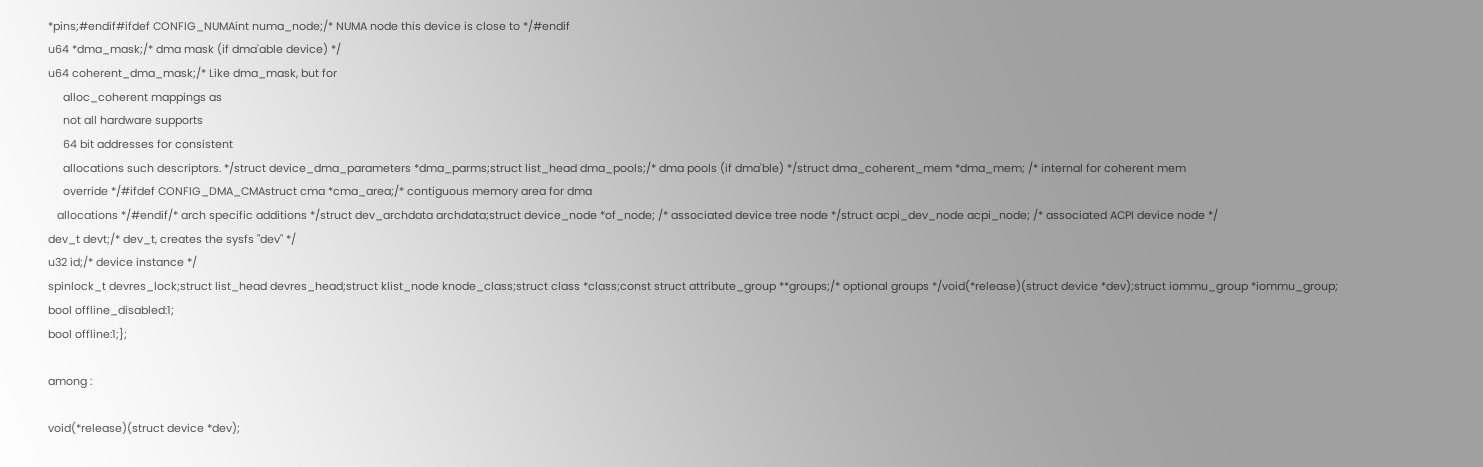*pins;#endif#ifdef CONFIG_NUMAint numa_node;/* NUMA node this device is close to */#endif
u64 *dma_mask;/* dma mask (if dma'able device) */
u64 coherent_dma_mask;/* Like dma_mask, but for
     alloc_coherent mappings as
     not all hardware supports
     64 bit addresses for consistent
     allocations such descriptors. */struct device_dma_parameters *dma_parms;struct list_head dma_pools;/* dma pools (if dma'ble) */struct dma_coherent_mem *dma_mem; /* internal for coherent mem
     override */#ifdef CONFIG_DMA_CMAstruct cma *cma_area;/* contiguous memory area for dma
   allocations */#endif/* arch specific additions */struct dev_archdata archdata;struct device_node *of_node; /* associated device tree node */struct acpi_dev_node acpi_node; /* associated ACPI device node */
dev_t devt;/* dev_t, creates the sysfs "dev" */
u32 id;/* device instance */
spinlock_t devres_lock;struct list_head devres_head;struct klist_node knode_class;struct class *class;const struct attribute_group **groups;/* optional groups */void(*release)(struct device *dev);struct iommu_group *iommu_group;
bool offline_disabled:1;
bool offline:1;};

among :

void(*release)(struct device *dev);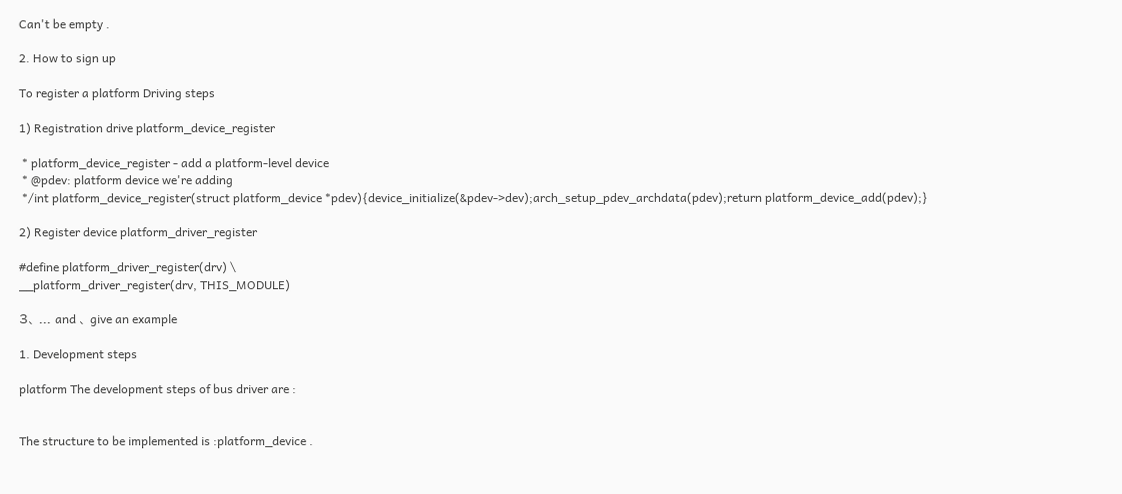Can't be empty .

2. How to sign up

To register a platform Driving steps

1) Registration drive platform_device_register

 * platform_device_register - add a platform-level device
 * @pdev: platform device we're adding
 */int platform_device_register(struct platform_device *pdev){device_initialize(&pdev->dev);arch_setup_pdev_archdata(pdev);return platform_device_add(pdev);}

2) Register device platform_driver_register

#define platform_driver_register(drv) \
__platform_driver_register(drv, THIS_MODULE)

3、 ... and 、 give an example

1. Development steps

platform The development steps of bus driver are :


The structure to be implemented is :platform_device .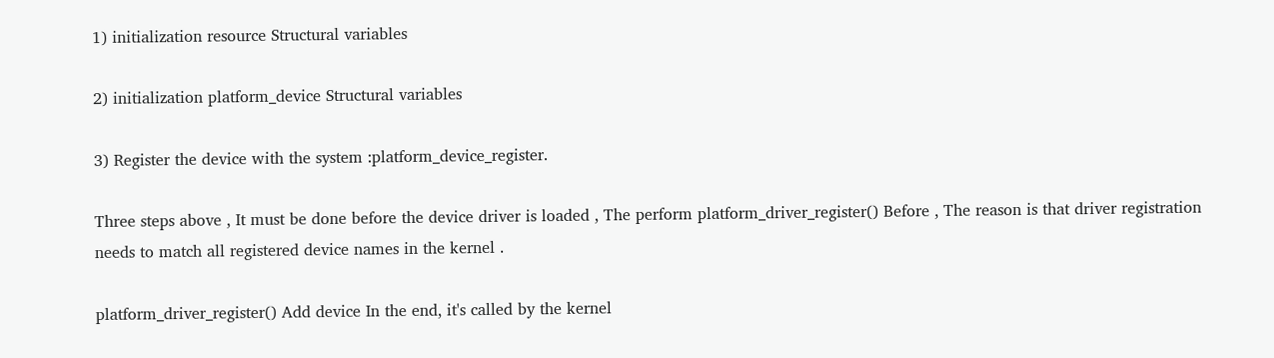1) initialization resource Structural variables

2) initialization platform_device Structural variables

3) Register the device with the system :platform_device_register.

Three steps above , It must be done before the device driver is loaded , The perform platform_driver_register() Before , The reason is that driver registration needs to match all registered device names in the kernel .

platform_driver_register() Add device In the end, it's called by the kernel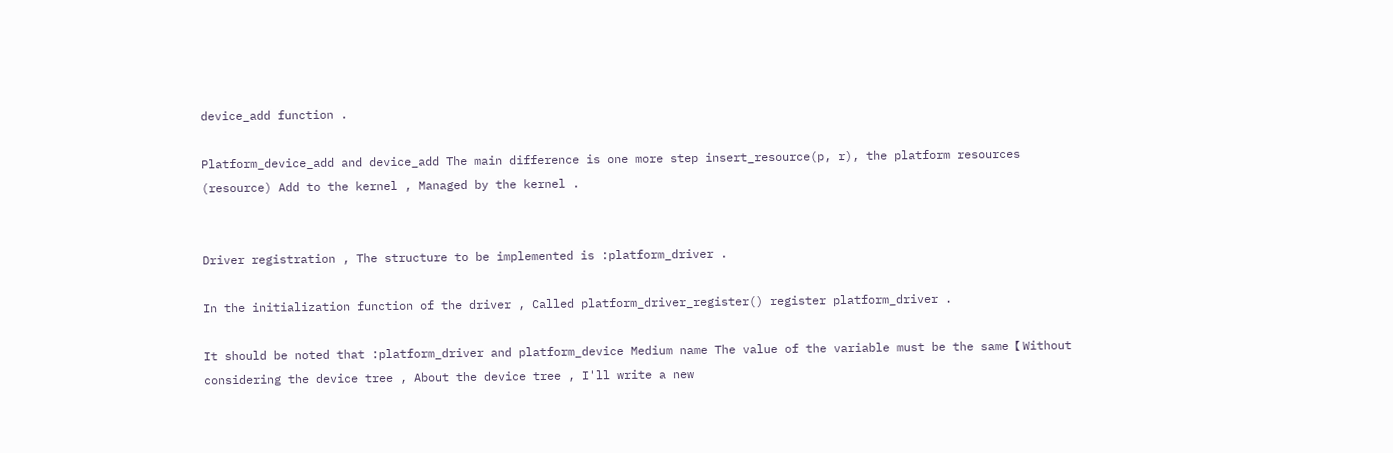device_add function .

Platform_device_add and device_add The main difference is one more step insert_resource(p, r), the platform resources (resource) Add to the kernel , Managed by the kernel .


Driver registration , The structure to be implemented is :platform_driver .

In the initialization function of the driver , Called platform_driver_register() register platform_driver .

It should be noted that :platform_driver and platform_device Medium name The value of the variable must be the same 【 Without considering the device tree , About the device tree , I'll write a new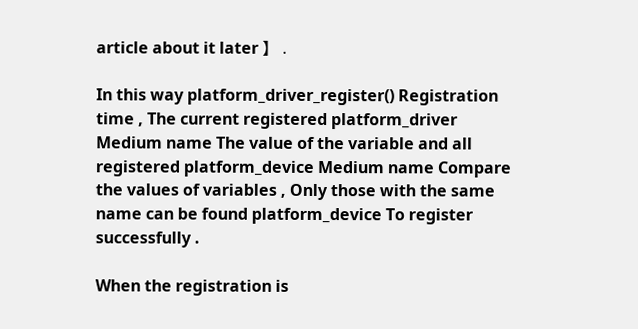article about it later 】 .

In this way platform_driver_register() Registration time , The current registered platform_driver Medium name The value of the variable and all registered platform_device Medium name Compare the values of variables , Only those with the same name can be found platform_device To register successfully .

When the registration is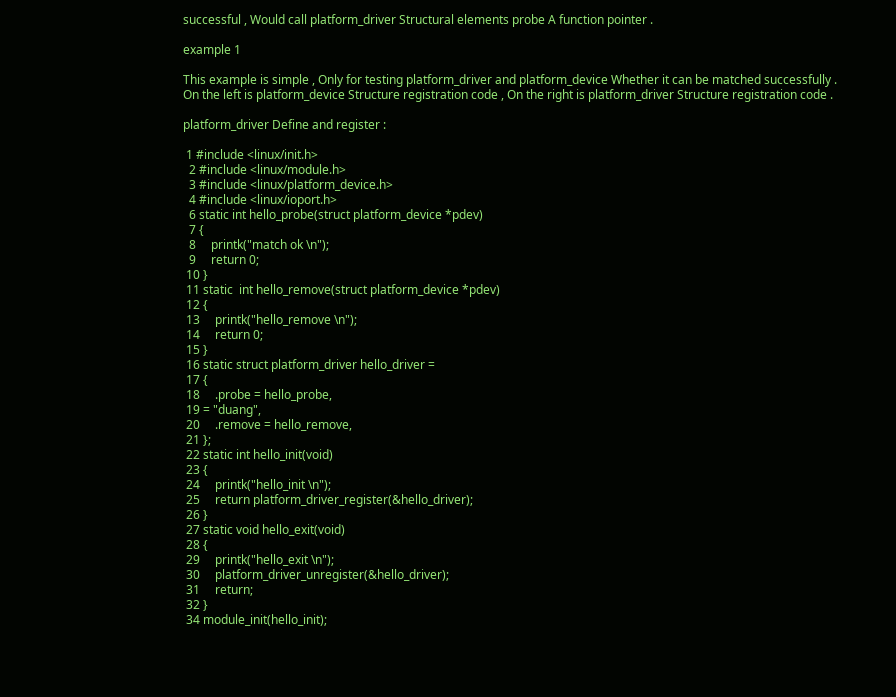successful , Would call platform_driver Structural elements probe A function pointer .

example 1

This example is simple , Only for testing platform_driver and platform_device Whether it can be matched successfully .
On the left is platform_device Structure registration code , On the right is platform_driver Structure registration code .

platform_driver Define and register :

 1 #include <linux/init.h>
  2 #include <linux/module.h>
  3 #include <linux/platform_device.h>
  4 #include <linux/ioport.h>
  6 static int hello_probe(struct platform_device *pdev)
  7 {
  8     printk("match ok \n");
  9     return 0;
 10 }
 11 static  int hello_remove(struct platform_device *pdev)
 12 {
 13     printk("hello_remove \n");
 14     return 0;
 15 }
 16 static struct platform_driver hello_driver =
 17 {
 18     .probe = hello_probe,
 19 = "duang",
 20     .remove = hello_remove,
 21 };
 22 static int hello_init(void)
 23 {
 24     printk("hello_init \n");
 25     return platform_driver_register(&hello_driver);
 26 }
 27 static void hello_exit(void)
 28 {
 29     printk("hello_exit \n");
 30     platform_driver_unregister(&hello_driver);
 31     return;
 32 }
 34 module_init(hello_init);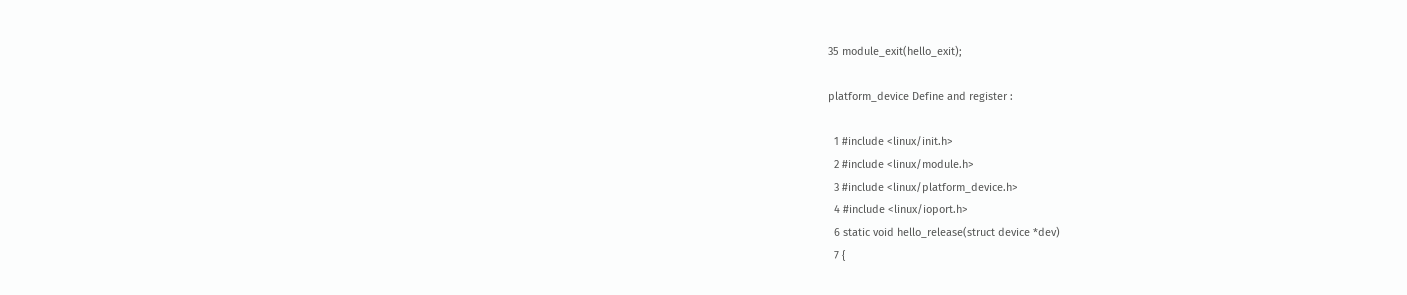35 module_exit(hello_exit);

platform_device Define and register :

  1 #include <linux/init.h>
  2 #include <linux/module.h>
  3 #include <linux/platform_device.h>
  4 #include <linux/ioport.h>
  6 static void hello_release(struct device *dev)
  7 {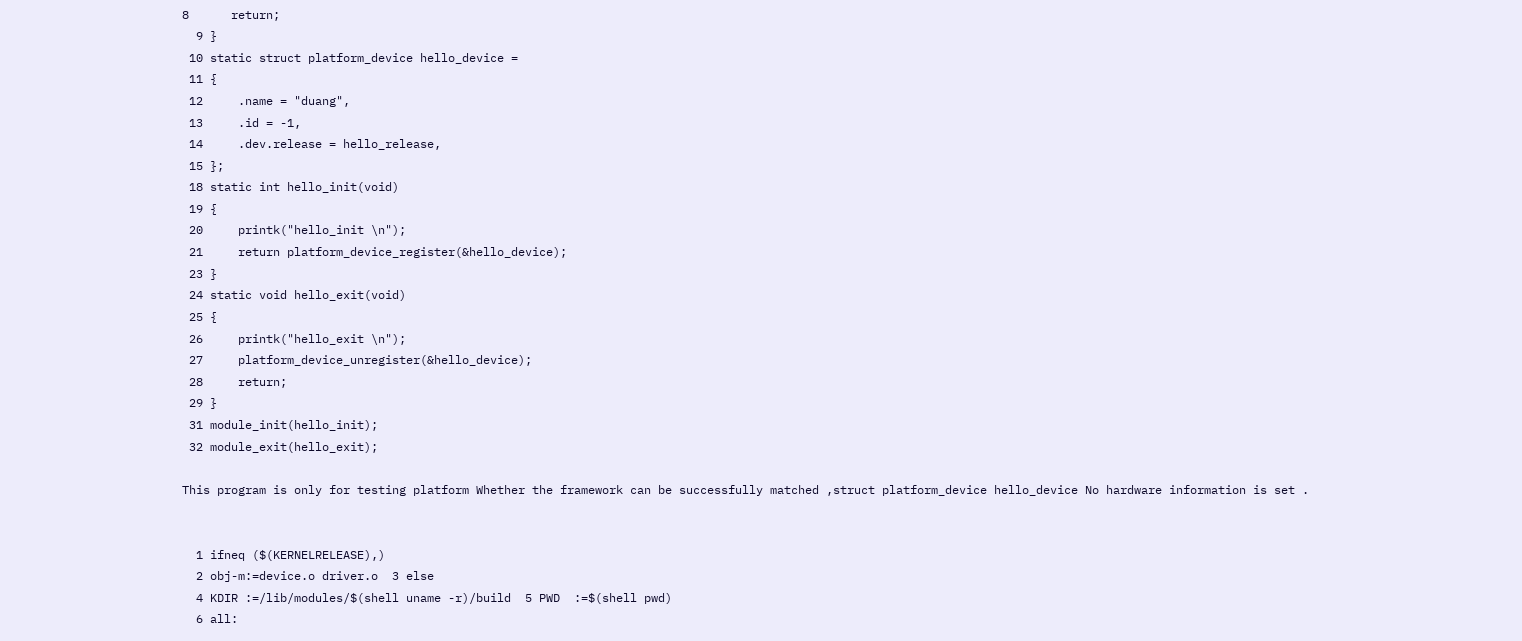8      return;
  9 }
 10 static struct platform_device hello_device =
 11 {
 12     .name = "duang",
 13     .id = -1,
 14     .dev.release = hello_release,
 15 };
 18 static int hello_init(void)
 19 {
 20     printk("hello_init \n");
 21     return platform_device_register(&hello_device);
 23 }
 24 static void hello_exit(void)
 25 {
 26     printk("hello_exit \n");
 27     platform_device_unregister(&hello_device);
 28     return;
 29 }
 31 module_init(hello_init);
 32 module_exit(hello_exit);

This program is only for testing platform Whether the framework can be successfully matched ,struct platform_device hello_device No hardware information is set .


  1 ifneq ($(KERNELRELEASE),)
  2 obj-m:=device.o driver.o  3 else
  4 KDIR :=/lib/modules/$(shell uname -r)/build  5 PWD  :=$(shell pwd)
  6 all: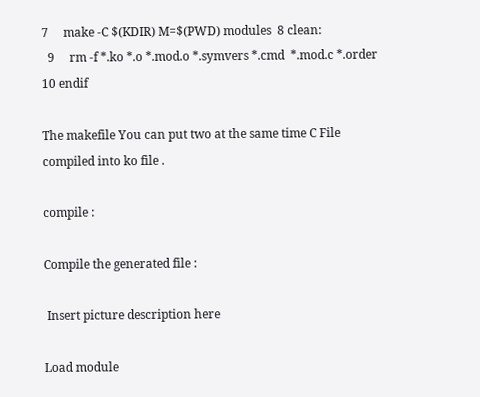7     make -C $(KDIR) M=$(PWD) modules  8 clean:
  9     rm -f *.ko *.o *.mod.o *.symvers *.cmd  *.mod.c *.order 10 endif

The makefile You can put two at the same time C File compiled into ko file .

compile :

Compile the generated file :

 Insert picture description here

Load module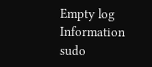Empty log Information
sudo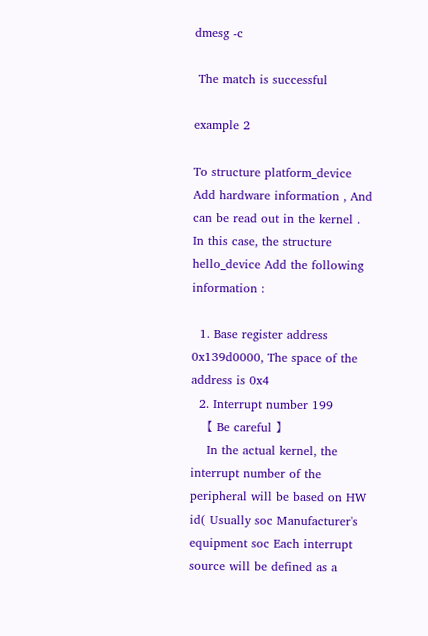dmesg -c

 The match is successful

example 2

To structure platform_device Add hardware information , And can be read out in the kernel .
In this case, the structure hello_device Add the following information :

  1. Base register address 0x139d0000, The space of the address is 0x4
  2. Interrupt number 199
    【 Be careful 】
    In the actual kernel, the interrupt number of the peripheral will be based on HW id( Usually soc Manufacturer's equipment soc Each interrupt source will be defined as a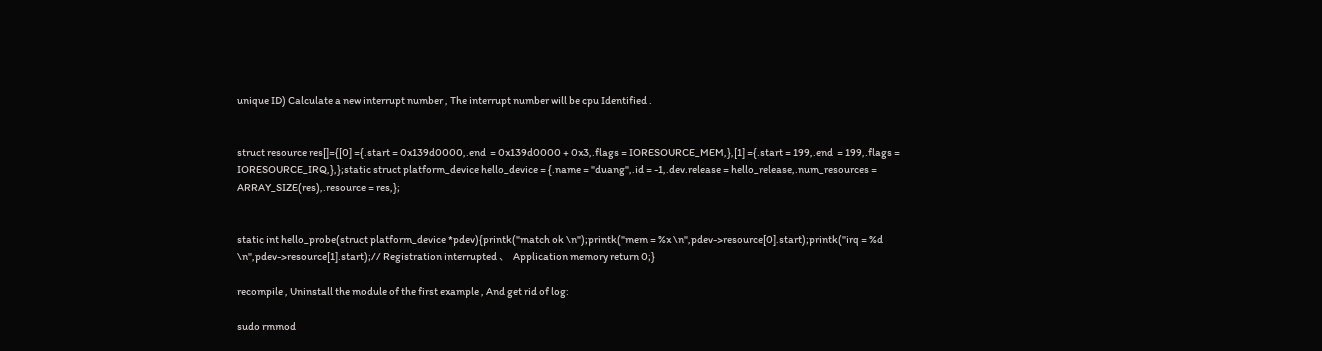unique ID) Calculate a new interrupt number , The interrupt number will be cpu Identified .


struct resource res[]={[0] ={.start = 0x139d0000,.end  = 0x139d0000 + 0x3,.flags = IORESOURCE_MEM,},[1] ={.start = 199,.end  = 199,.flags = IORESOURCE_IRQ,},};static struct platform_device hello_device = {.name = "duang",.id = -1,.dev.release = hello_release,.num_resources = ARRAY_SIZE(res),.resource = res,};


static int hello_probe(struct platform_device *pdev){printk("match ok \n");printk("mem = %x \n",pdev->resource[0].start);printk("irq = %d \n",pdev->resource[1].start);// Registration interrupted 、 Application memory return 0;}

recompile , Uninstall the module of the first example , And get rid of log:

sudo rmmod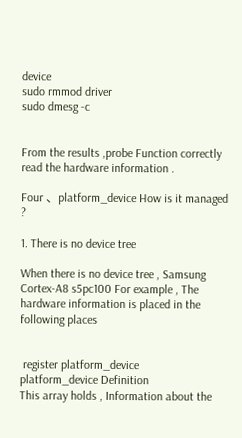device
sudo rmmod driver
sudo dmesg -c


From the results ,probe Function correctly read the hardware information .

Four 、platform_device How is it managed ?

1. There is no device tree

When there is no device tree , Samsung Cortex-A8 s5pc100 For example , The hardware information is placed in the following places


 register platform_device
platform_device Definition
This array holds , Information about the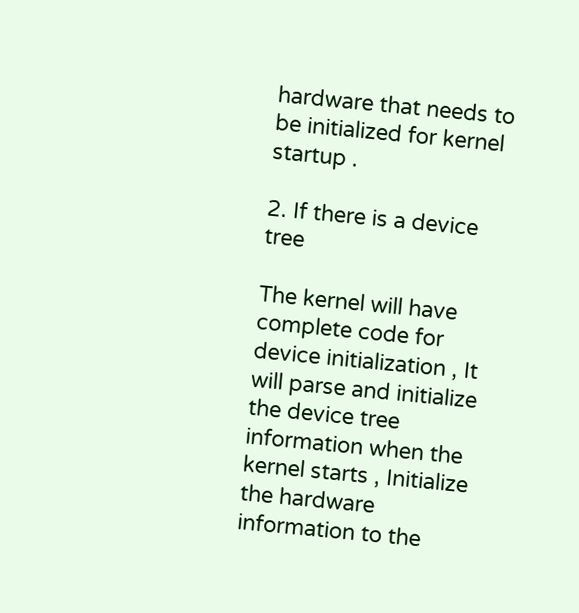hardware that needs to be initialized for kernel startup .

2. If there is a device tree

The kernel will have complete code for device initialization , It will parse and initialize the device tree information when the kernel starts , Initialize the hardware information to the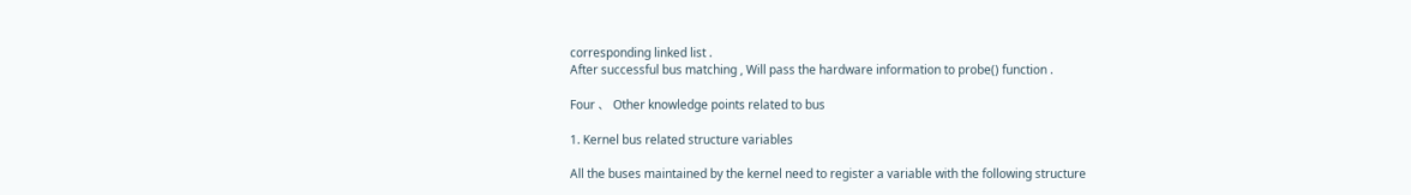corresponding linked list .
After successful bus matching , Will pass the hardware information to probe() function .

Four 、 Other knowledge points related to bus

1. Kernel bus related structure variables

All the buses maintained by the kernel need to register a variable with the following structure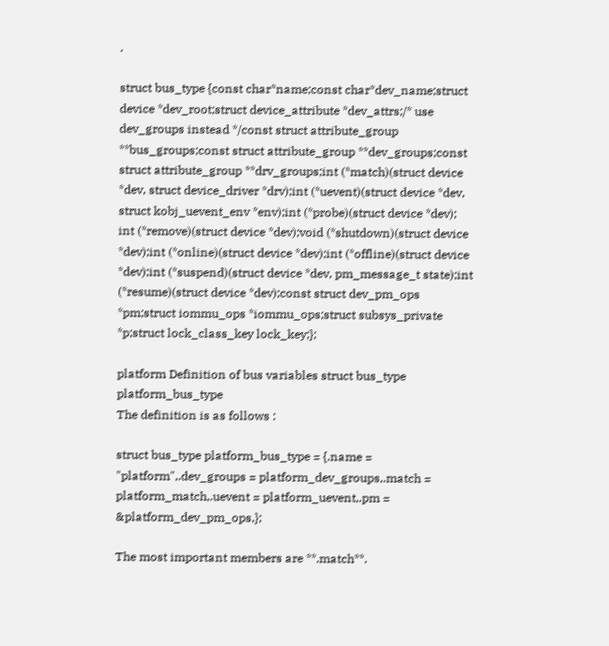.

struct bus_type {const char*name;const char*dev_name;struct device *dev_root;struct device_attribute *dev_attrs;/* use dev_groups instead */const struct attribute_group **bus_groups;const struct attribute_group **dev_groups;const struct attribute_group **drv_groups;int (*match)(struct device *dev, struct device_driver *drv);int (*uevent)(struct device *dev, struct kobj_uevent_env *env);int (*probe)(struct device *dev);
int (*remove)(struct device *dev);void (*shutdown)(struct device *dev);int (*online)(struct device *dev);int (*offline)(struct device *dev);int (*suspend)(struct device *dev, pm_message_t state);int (*resume)(struct device *dev);const struct dev_pm_ops *pm;struct iommu_ops *iommu_ops;struct subsys_private *p;struct lock_class_key lock_key;};

platform Definition of bus variables struct bus_type platform_bus_type
The definition is as follows :

struct bus_type platform_bus_type = {.name = "platform",.dev_groups = platform_dev_groups,.match = platform_match,.uevent = platform_uevent,.pm = &platform_dev_pm_ops,};

The most important members are **.match**.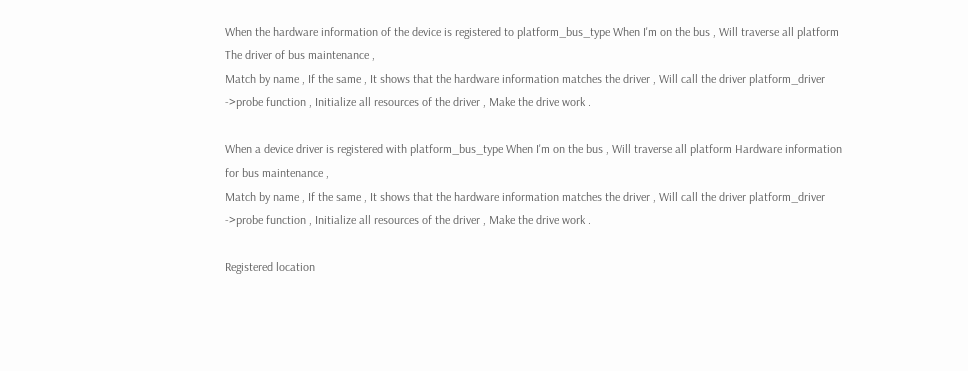When the hardware information of the device is registered to platform_bus_type When I'm on the bus , Will traverse all platform The driver of bus maintenance ,
Match by name , If the same , It shows that the hardware information matches the driver , Will call the driver platform_driver ->probe function , Initialize all resources of the driver , Make the drive work .

When a device driver is registered with platform_bus_type When I'm on the bus , Will traverse all platform Hardware information for bus maintenance ,
Match by name , If the same , It shows that the hardware information matches the driver , Will call the driver platform_driver ->probe function , Initialize all resources of the driver , Make the drive work .

Registered location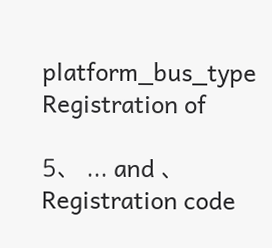platform_bus_type Registration of

5、 ... and 、 Registration code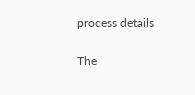process details

The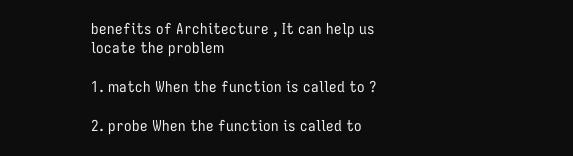benefits of Architecture , It can help us locate the problem

1. match When the function is called to ?

2. probe When the function is called to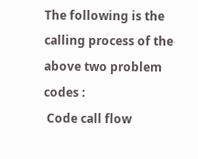The following is the calling process of the above two problem codes :
 Code call flow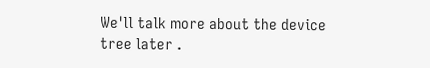We'll talk more about the device tree later .